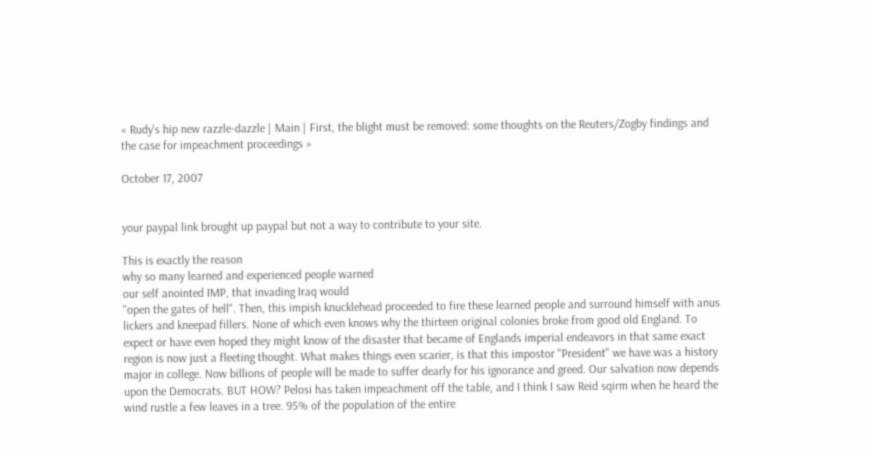« Rudy's hip new razzle-dazzle | Main | First, the blight must be removed: some thoughts on the Reuters/Zogby findings and the case for impeachment proceedings »

October 17, 2007


your paypal link brought up paypal but not a way to contribute to your site.

This is exactly the reason
why so many learned and experienced people warned
our self anointed IMP, that invading Iraq would
"open the gates of hell". Then, this impish knucklehead proceeded to fire these learned people and surround himself with anus lickers and kneepad fillers. None of which even knows why the thirteen original colonies broke from good old England. To expect or have even hoped they might know of the disaster that became of Englands imperial endeavors in that same exact region is now just a fleeting thought. What makes things even scarier, is that this impostor "President" we have was a history major in college. Now billions of people will be made to suffer dearly for his ignorance and greed. Our salvation now depends upon the Democrats. BUT HOW? Pelosi has taken impeachment off the table, and I think I saw Reid sqirm when he heard the wind rustle a few leaves in a tree. 95% of the population of the entire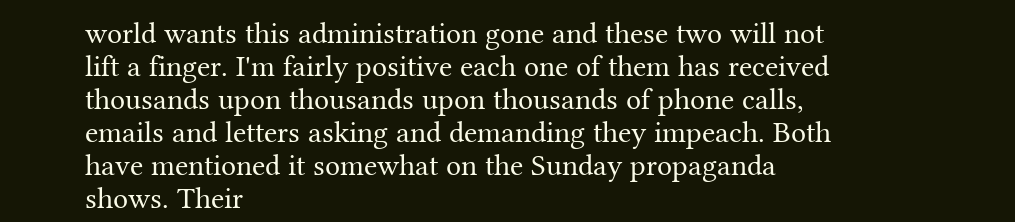world wants this administration gone and these two will not lift a finger. I'm fairly positive each one of them has received thousands upon thousands upon thousands of phone calls, emails and letters asking and demanding they impeach. Both have mentioned it somewhat on the Sunday propaganda shows. Their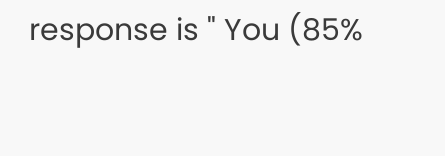response is " You (85%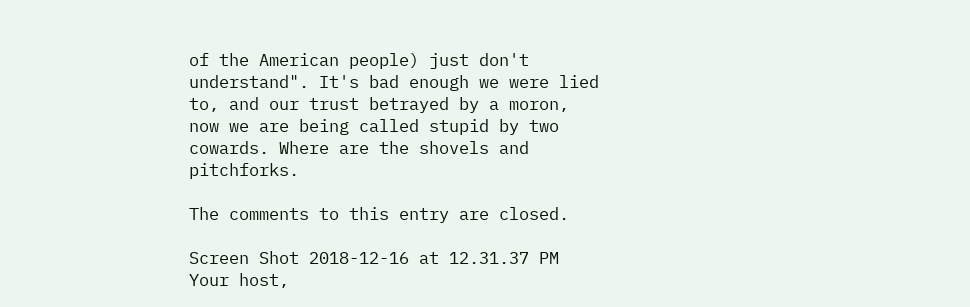of the American people) just don't understand". It's bad enough we were lied to, and our trust betrayed by a moron, now we are being called stupid by two cowards. Where are the shovels and pitchforks.

The comments to this entry are closed.

Screen Shot 2018-12-16 at 12.31.37 PM
Your host,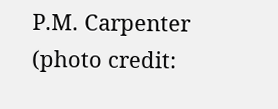P.M. Carpenter (photo credit: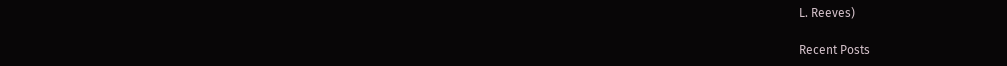L. Reeves)

Recent Posts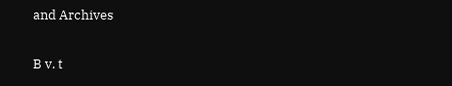and Archives

B v. t